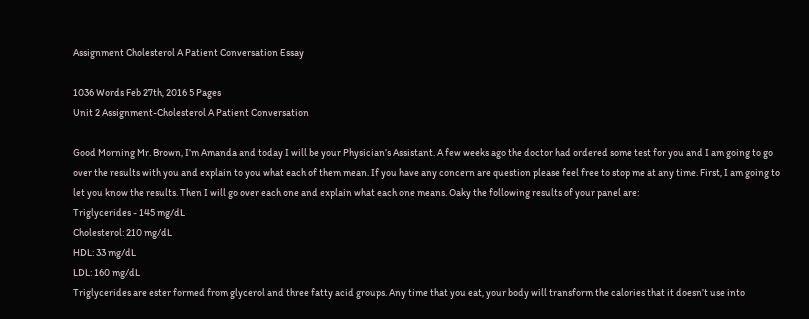Assignment Cholesterol A Patient Conversation Essay

1036 Words Feb 27th, 2016 5 Pages
Unit 2 Assignment-Cholesterol A Patient Conversation

Good Morning Mr. Brown, I’m Amanda and today I will be your Physician’s Assistant. A few weeks ago the doctor had ordered some test for you and I am going to go over the results with you and explain to you what each of them mean. If you have any concern are question please feel free to stop me at any time. First, I am going to let you know the results. Then I will go over each one and explain what each one means. Oaky the following results of your panel are:
Triglycerides - 145 mg/dL
Cholesterol: 210 mg/dL
HDL: 33 mg/dL
LDL: 160 mg/dL
Triglycerides are ester formed from glycerol and three fatty acid groups. Any time that you eat, your body will transform the calories that it doesn’t use into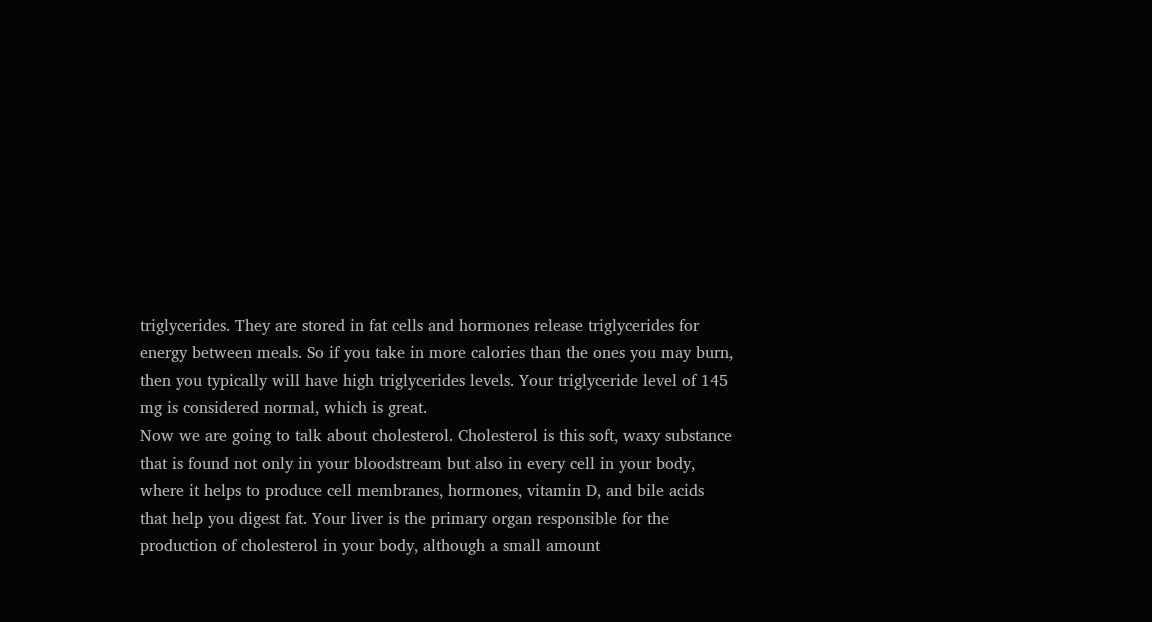triglycerides. They are stored in fat cells and hormones release triglycerides for energy between meals. So if you take in more calories than the ones you may burn, then you typically will have high triglycerides levels. Your triglyceride level of 145 mg is considered normal, which is great.
Now we are going to talk about cholesterol. Cholesterol is this soft, waxy substance that is found not only in your bloodstream but also in every cell in your body, where it helps to produce cell membranes, hormones, vitamin D, and bile acids that help you digest fat. Your liver is the primary organ responsible for the production of cholesterol in your body, although a small amount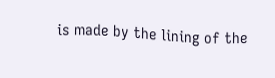is made by the lining of the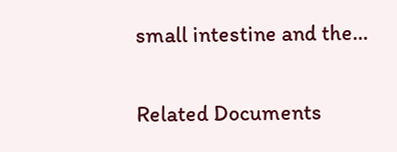small intestine and the…

Related Documents